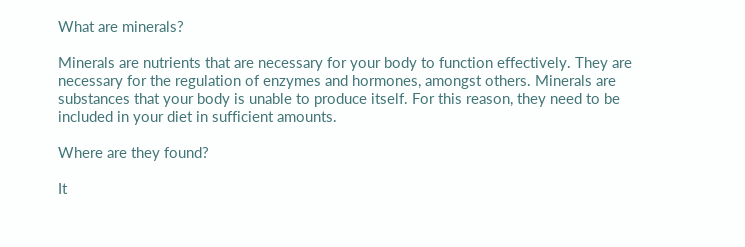What are minerals?

Minerals are nutrients that are necessary for your body to function effectively. They are necessary for the regulation of enzymes and hormones, amongst others. Minerals are substances that your body is unable to produce itself. For this reason, they need to be included in your diet in sufficient amounts.

Where are they found?

It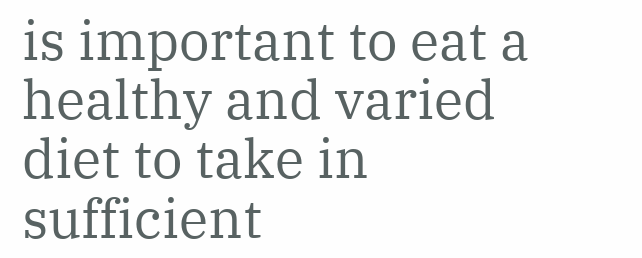is important to eat a healthy and varied diet to take in sufficient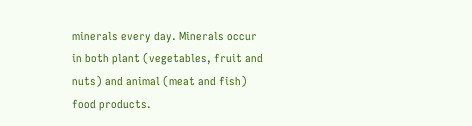minerals every day. Minerals occur in both plant (vegetables, fruit and nuts) and animal (meat and fish) food products.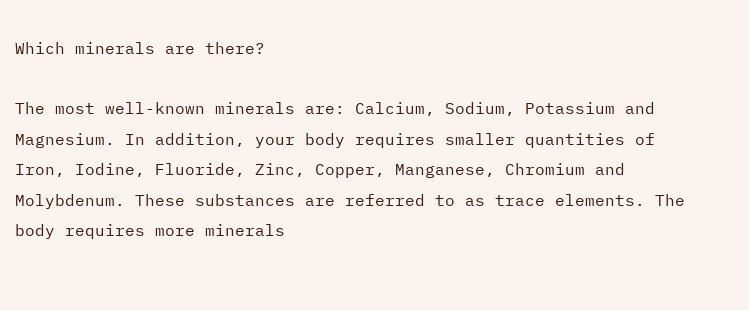Which minerals are there?

The most well-known minerals are: Calcium, Sodium, Potassium and Magnesium. In addition, your body requires smaller quantities of Iron, Iodine, Fluoride, Zinc, Copper, Manganese, Chromium and Molybdenum. These substances are referred to as trace elements. The body requires more minerals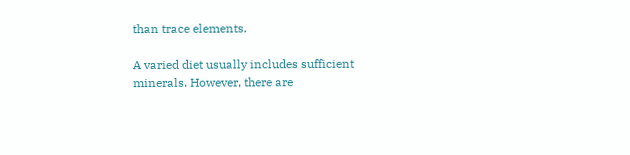than trace elements.

A varied diet usually includes sufficient minerals. However, there are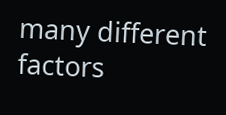many different factors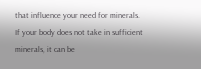that influence your need for minerals. If your body does not take in sufficient minerals, it can be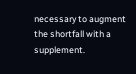necessary to augment the shortfall with a supplement.